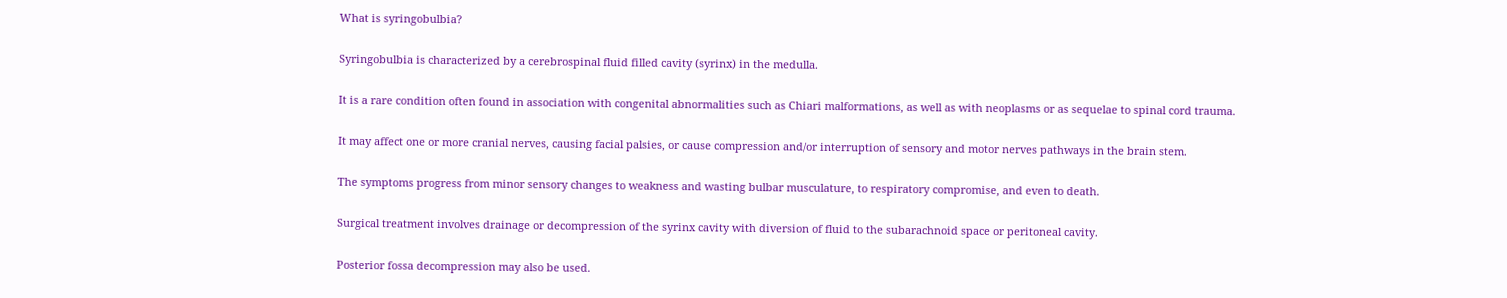What is syringobulbia?

Syringobulbia is characterized by a cerebrospinal fluid filled cavity (syrinx) in the medulla.

It is a rare condition often found in association with congenital abnormalities such as Chiari malformations, as well as with neoplasms or as sequelae to spinal cord trauma.

It may affect one or more cranial nerves, causing facial palsies, or cause compression and/or interruption of sensory and motor nerves pathways in the brain stem.

The symptoms progress from minor sensory changes to weakness and wasting bulbar musculature, to respiratory compromise, and even to death.

Surgical treatment involves drainage or decompression of the syrinx cavity with diversion of fluid to the subarachnoid space or peritoneal cavity.

Posterior fossa decompression may also be used.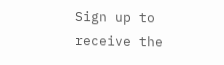Sign up to receive the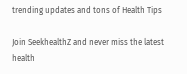trending updates and tons of Health Tips

Join SeekhealthZ and never miss the latest health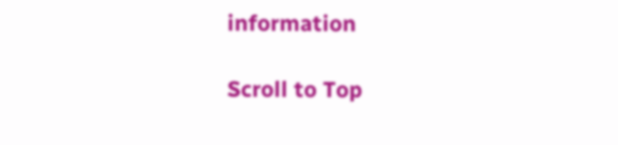information

Scroll to Top